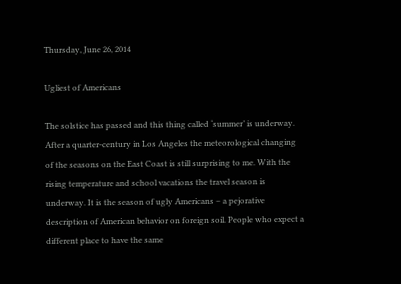Thursday, June 26, 2014

Ugliest of Americans

The solstice has passed and this thing called ‘summer’ is underway. After a quarter-century in Los Angeles the meteorological changing of the seasons on the East Coast is still surprising to me. With the rising temperature and school vacations the travel season is underway. It is the season of ugly Americans – a pejorative description of American behavior on foreign soil. People who expect a different place to have the same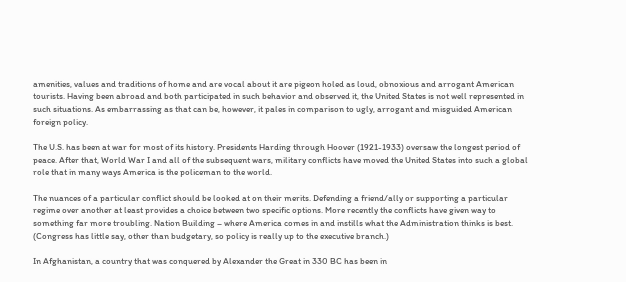amenities, values and traditions of home and are vocal about it are pigeon holed as loud, obnoxious and arrogant American tourists. Having been abroad and both participated in such behavior and observed it, the United States is not well represented in such situations. As embarrassing as that can be, however, it pales in comparison to ugly, arrogant and misguided American foreign policy.

The U.S. has been at war for most of its history. Presidents Harding through Hoover (1921-1933) oversaw the longest period of peace. After that, World War I and all of the subsequent wars, military conflicts have moved the United States into such a global role that in many ways America is the policeman to the world.

The nuances of a particular conflict should be looked at on their merits. Defending a friend/ally or supporting a particular regime over another at least provides a choice between two specific options. More recently the conflicts have given way to something far more troubling. Nation Building – where America comes in and instills what the Administration thinks is best. (Congress has little say, other than budgetary, so policy is really up to the executive branch.)

In Afghanistan, a country that was conquered by Alexander the Great in 330 BC has been in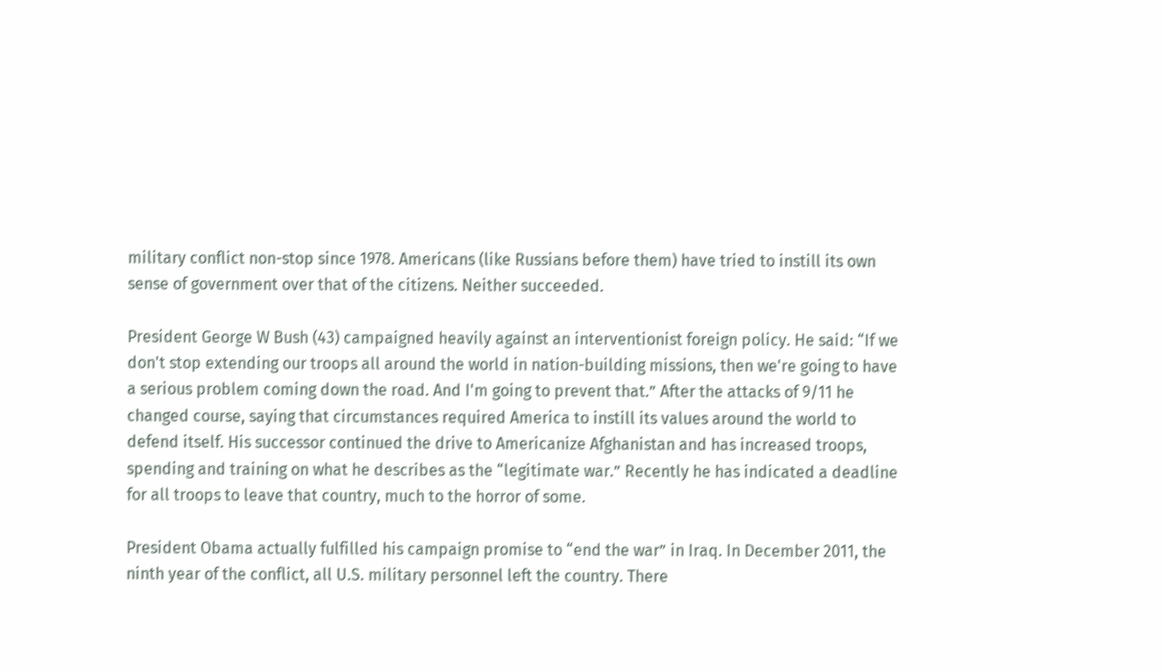military conflict non-stop since 1978. Americans (like Russians before them) have tried to instill its own sense of government over that of the citizens. Neither succeeded.

President George W Bush (43) campaigned heavily against an interventionist foreign policy. He said: “If we don't stop extending our troops all around the world in nation-building missions, then we're going to have a serious problem coming down the road. And I'm going to prevent that.” After the attacks of 9/11 he changed course, saying that circumstances required America to instill its values around the world to defend itself. His successor continued the drive to Americanize Afghanistan and has increased troops, spending and training on what he describes as the “legitimate war.” Recently he has indicated a deadline for all troops to leave that country, much to the horror of some.

President Obama actually fulfilled his campaign promise to “end the war” in Iraq. In December 2011, the ninth year of the conflict, all U.S. military personnel left the country. There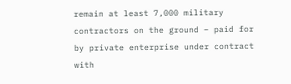remain at least 7,000 military contractors on the ground – paid for by private enterprise under contract with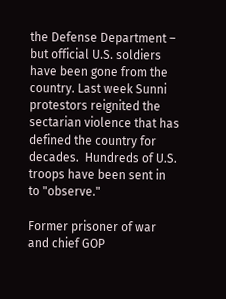the Defense Department – but official U.S. soldiers have been gone from the country. Last week Sunni protestors reignited the sectarian violence that has defined the country for decades.  Hundreds of U.S. troops have been sent in to "observe."

Former prisoner of war and chief GOP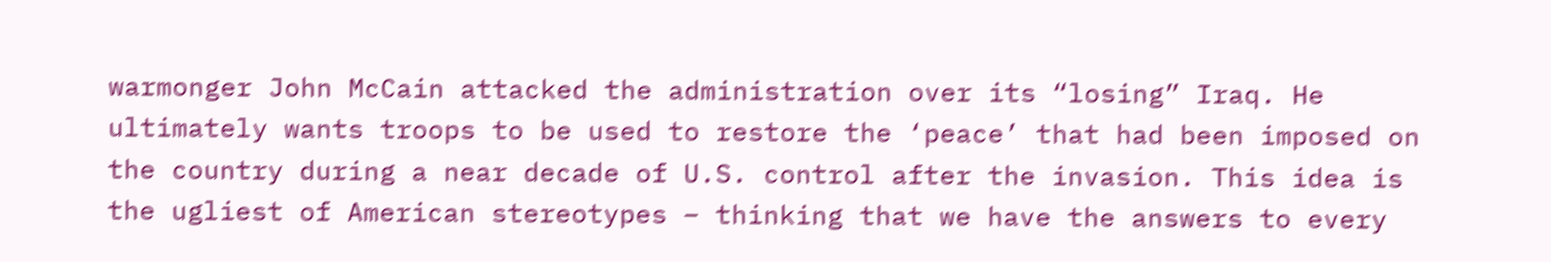warmonger John McCain attacked the administration over its “losing” Iraq. He ultimately wants troops to be used to restore the ‘peace’ that had been imposed on the country during a near decade of U.S. control after the invasion. This idea is the ugliest of American stereotypes – thinking that we have the answers to every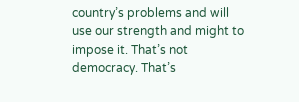country’s problems and will use our strength and might to impose it. That’s not democracy. That’s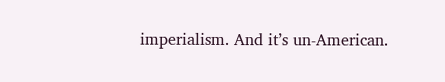imperialism. And it’s un-American.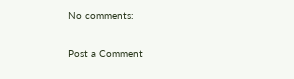No comments:

Post a Comment